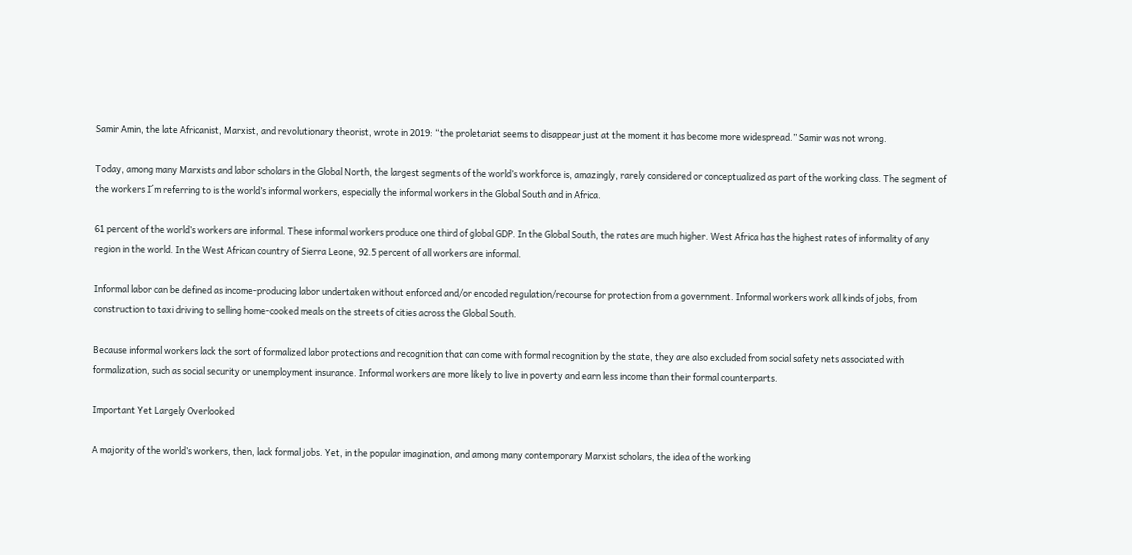Samir Amin, the late Africanist, Marxist, and revolutionary theorist, wrote in 2019: “the proletariat seems to disappear just at the moment it has become more widespread.” Samir was not wrong.

Today, among many Marxists and labor scholars in the Global North, the largest segments of the world’s workforce is, amazingly, rarely considered or conceptualized as part of the working class. The segment of the workers I´m referring to is the world’s informal workers, especially the informal workers in the Global South and in Africa.

61 percent of the world’s workers are informal. These informal workers produce one third of global GDP. In the Global South, the rates are much higher. West Africa has the highest rates of informality of any region in the world. In the West African country of Sierra Leone, 92.5 percent of all workers are informal.

Informal labor can be defined as income-producing labor undertaken without enforced and/or encoded regulation/recourse for protection from a government. Informal workers work all kinds of jobs, from construction to taxi driving to selling home-cooked meals on the streets of cities across the Global South.

Because informal workers lack the sort of formalized labor protections and recognition that can come with formal recognition by the state, they are also excluded from social safety nets associated with formalization, such as social security or unemployment insurance. Informal workers are more likely to live in poverty and earn less income than their formal counterparts.

Important Yet Largely Overlooked

A majority of the world’s workers, then, lack formal jobs. Yet, in the popular imagination, and among many contemporary Marxist scholars, the idea of the working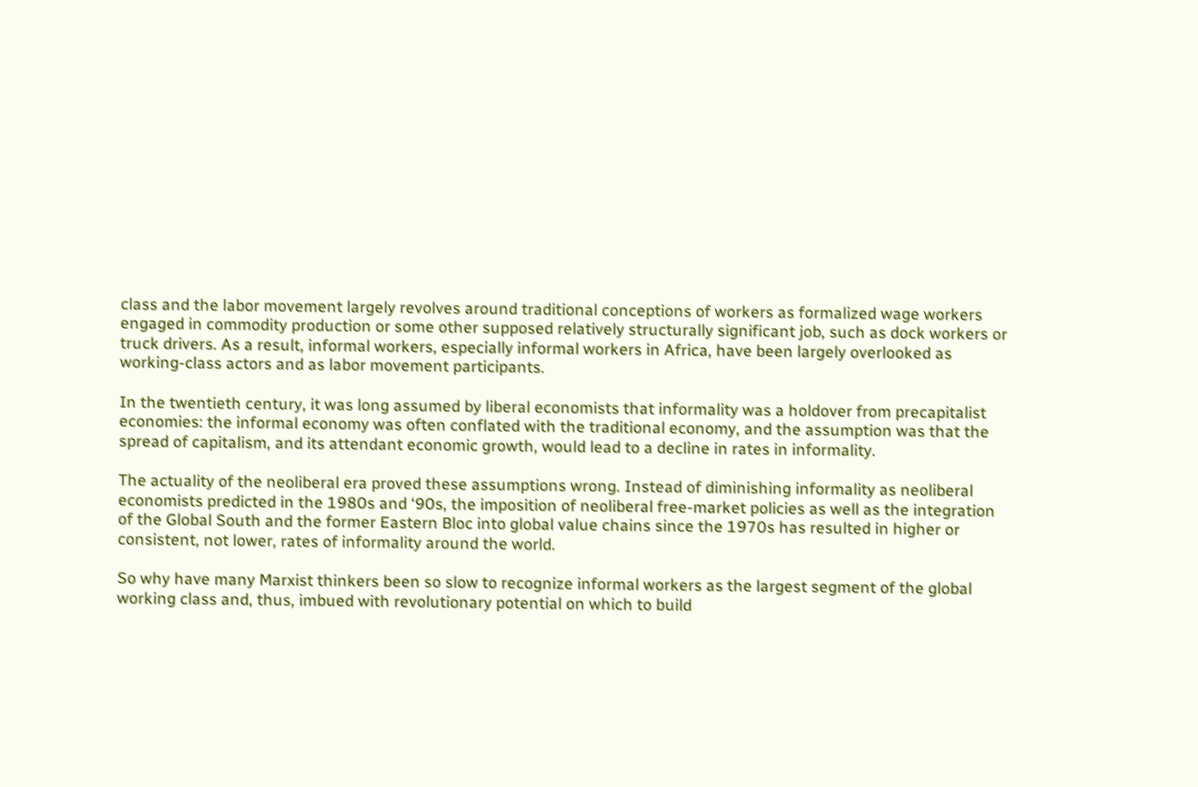class and the labor movement largely revolves around traditional conceptions of workers as formalized wage workers engaged in commodity production or some other supposed relatively structurally significant job, such as dock workers or truck drivers. As a result, informal workers, especially informal workers in Africa, have been largely overlooked as working-class actors and as labor movement participants.

In the twentieth century, it was long assumed by liberal economists that informality was a holdover from precapitalist economies: the informal economy was often conflated with the traditional economy, and the assumption was that the spread of capitalism, and its attendant economic growth, would lead to a decline in rates in informality.

The actuality of the neoliberal era proved these assumptions wrong. Instead of diminishing informality as neoliberal economists predicted in the 1980s and ‘90s, the imposition of neoliberal free-market policies as well as the integration of the Global South and the former Eastern Bloc into global value chains since the 1970s has resulted in higher or consistent, not lower, rates of informality around the world.

So why have many Marxist thinkers been so slow to recognize informal workers as the largest segment of the global working class and, thus, imbued with revolutionary potential on which to build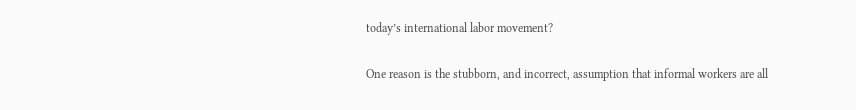today’s international labor movement?

One reason is the stubborn, and incorrect, assumption that informal workers are all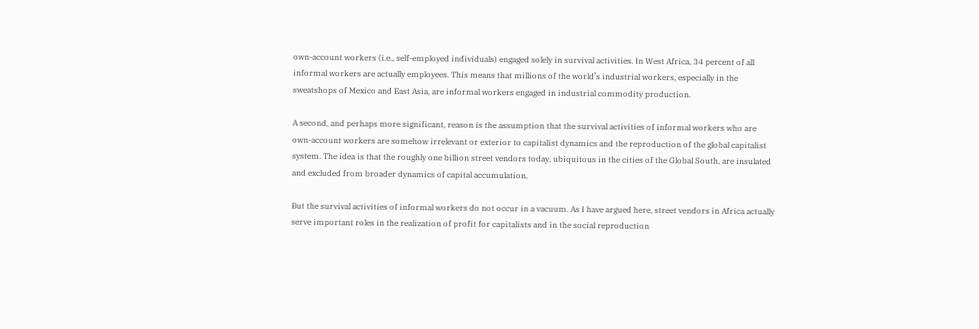own-account workers (i.e., self-employed individuals) engaged solely in survival activities. In West Africa, 34 percent of all informal workers are actually employees. This means that millions of the world’s industrial workers, especially in the sweatshops of Mexico and East Asia, are informal workers engaged in industrial commodity production.

A second, and perhaps more significant, reason is the assumption that the survival activities of informal workers who are own-account workers are somehow irrelevant or exterior to capitalist dynamics and the reproduction of the global capitalist system. The idea is that the roughly one billion street vendors today, ubiquitous in the cities of the Global South, are insulated and excluded from broader dynamics of capital accumulation.

But the survival activities of informal workers do not occur in a vacuum. As I have argued here, street vendors in Africa actually serve important roles in the realization of profit for capitalists and in the social reproduction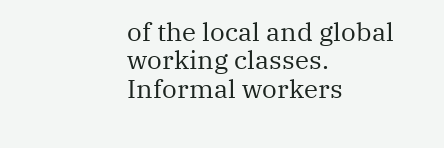of the local and global working classes. Informal workers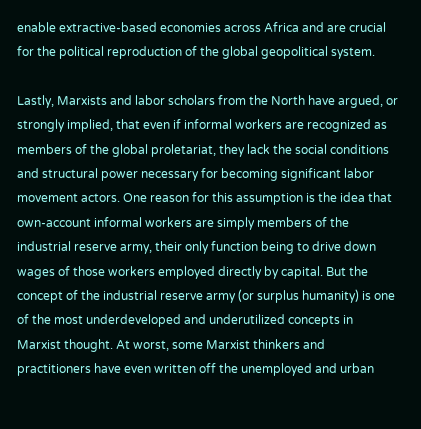enable extractive-based economies across Africa and are crucial for the political reproduction of the global geopolitical system.

Lastly, Marxists and labor scholars from the North have argued, or strongly implied, that even if informal workers are recognized as members of the global proletariat, they lack the social conditions and structural power necessary for becoming significant labor movement actors. One reason for this assumption is the idea that own-account informal workers are simply members of the industrial reserve army, their only function being to drive down wages of those workers employed directly by capital. But the concept of the industrial reserve army (or surplus humanity) is one of the most underdeveloped and underutilized concepts in Marxist thought. At worst, some Marxist thinkers and practitioners have even written off the unemployed and urban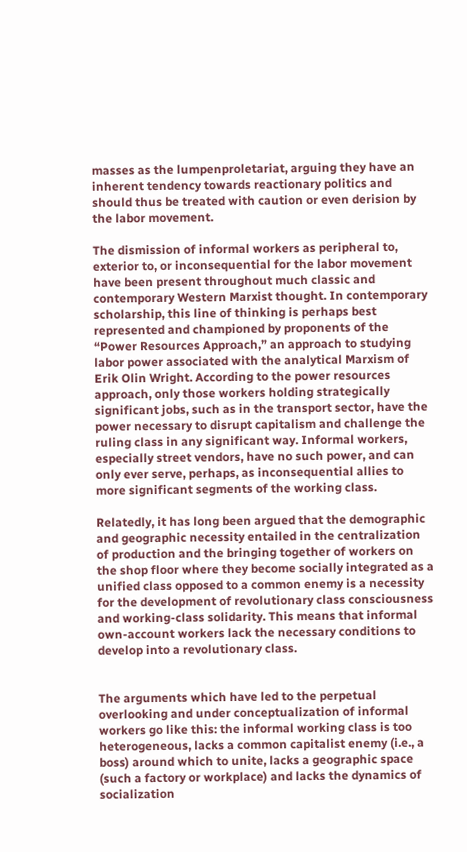masses as the lumpenproletariat, arguing they have an inherent tendency towards reactionary politics and should thus be treated with caution or even derision by the labor movement.

The dismission of informal workers as peripheral to, exterior to, or inconsequential for the labor movement have been present throughout much classic and contemporary Western Marxist thought. In contemporary scholarship, this line of thinking is perhaps best represented and championed by proponents of the “Power Resources Approach,” an approach to studying labor power associated with the analytical Marxism of Erik Olin Wright. According to the power resources approach, only those workers holding strategically significant jobs, such as in the transport sector, have the power necessary to disrupt capitalism and challenge the ruling class in any significant way. Informal workers, especially street vendors, have no such power, and can only ever serve, perhaps, as inconsequential allies to more significant segments of the working class.

Relatedly, it has long been argued that the demographic and geographic necessity entailed in the centralization of production and the bringing together of workers on the shop floor where they become socially integrated as a unified class opposed to a common enemy is a necessity for the development of revolutionary class consciousness and working-class solidarity. This means that informal own-account workers lack the necessary conditions to develop into a revolutionary class.


The arguments which have led to the perpetual overlooking and under conceptualization of informal workers go like this: the informal working class is too heterogeneous, lacks a common capitalist enemy (i.e., a boss) around which to unite, lacks a geographic space (such a factory or workplace) and lacks the dynamics of socialization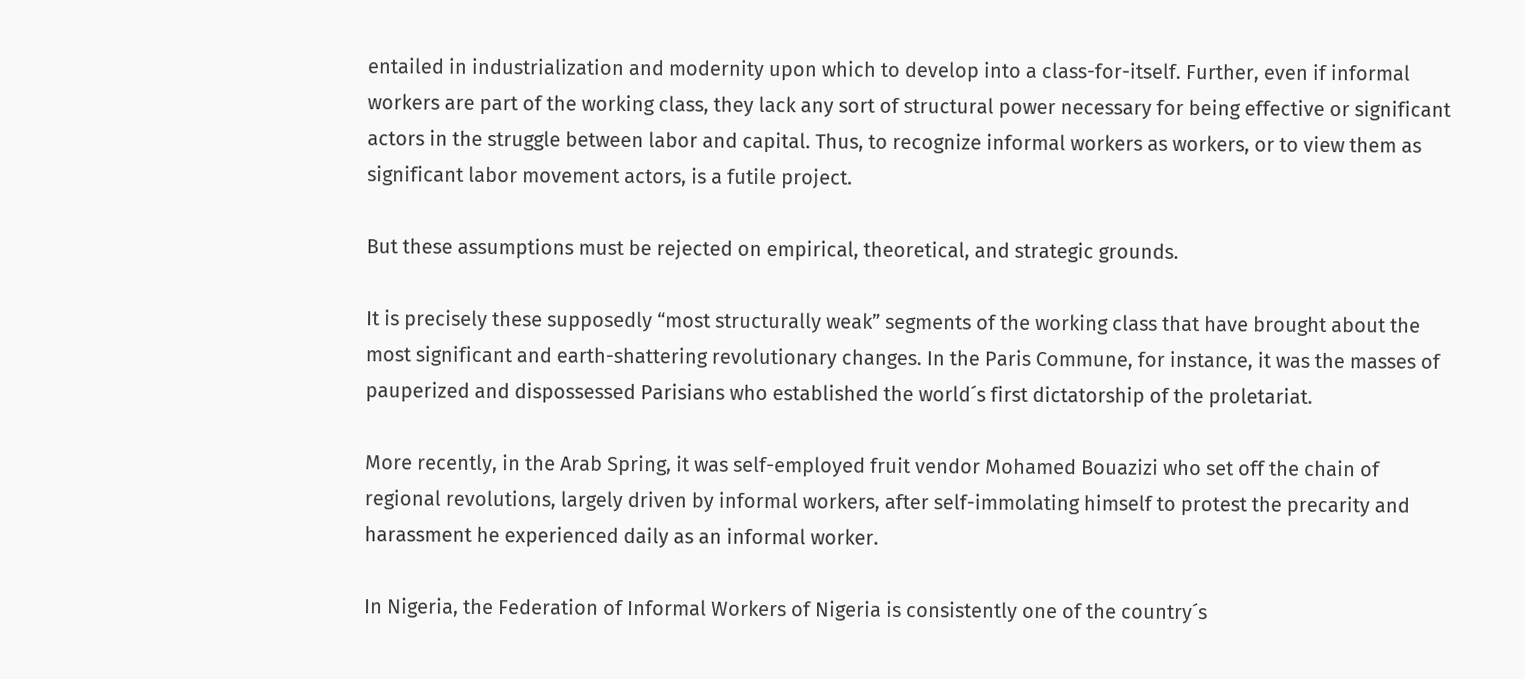entailed in industrialization and modernity upon which to develop into a class-for-itself. Further, even if informal workers are part of the working class, they lack any sort of structural power necessary for being effective or significant actors in the struggle between labor and capital. Thus, to recognize informal workers as workers, or to view them as significant labor movement actors, is a futile project.

But these assumptions must be rejected on empirical, theoretical, and strategic grounds.

It is precisely these supposedly “most structurally weak” segments of the working class that have brought about the most significant and earth-shattering revolutionary changes. In the Paris Commune, for instance, it was the masses of pauperized and dispossessed Parisians who established the world´s first dictatorship of the proletariat.

More recently, in the Arab Spring, it was self-employed fruit vendor Mohamed Bouazizi who set off the chain of regional revolutions, largely driven by informal workers, after self-immolating himself to protest the precarity and harassment he experienced daily as an informal worker.

In Nigeria, the Federation of Informal Workers of Nigeria is consistently one of the country´s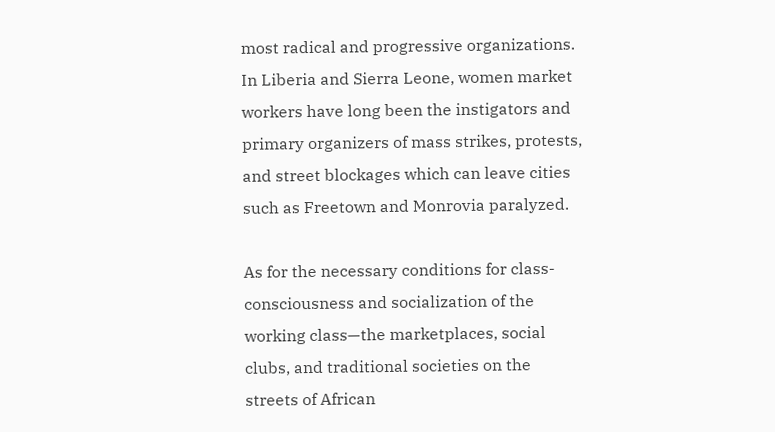most radical and progressive organizations. In Liberia and Sierra Leone, women market workers have long been the instigators and primary organizers of mass strikes, protests, and street blockages which can leave cities such as Freetown and Monrovia paralyzed.

As for the necessary conditions for class-consciousness and socialization of the working class—the marketplaces, social clubs, and traditional societies on the streets of African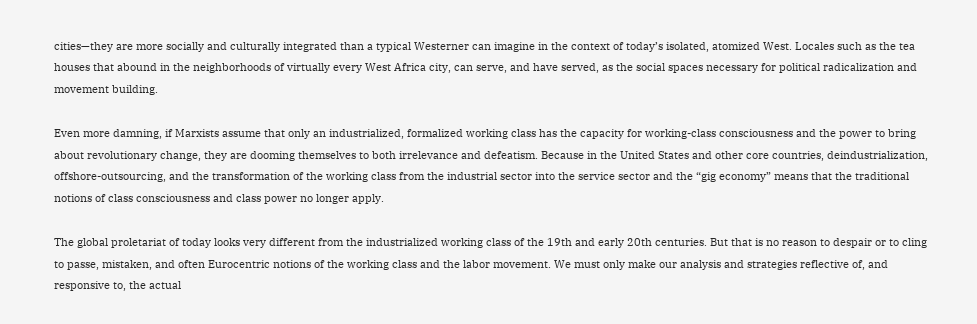cities—they are more socially and culturally integrated than a typical Westerner can imagine in the context of today’s isolated, atomized West. Locales such as the tea houses that abound in the neighborhoods of virtually every West Africa city, can serve, and have served, as the social spaces necessary for political radicalization and movement building.

Even more damning, if Marxists assume that only an industrialized, formalized working class has the capacity for working-class consciousness and the power to bring about revolutionary change, they are dooming themselves to both irrelevance and defeatism. Because in the United States and other core countries, deindustrialization, offshore-outsourcing, and the transformation of the working class from the industrial sector into the service sector and the “gig economy” means that the traditional notions of class consciousness and class power no longer apply.

The global proletariat of today looks very different from the industrialized working class of the 19th and early 20th centuries. But that is no reason to despair or to cling to passe, mistaken, and often Eurocentric notions of the working class and the labor movement. We must only make our analysis and strategies reflective of, and responsive to, the actual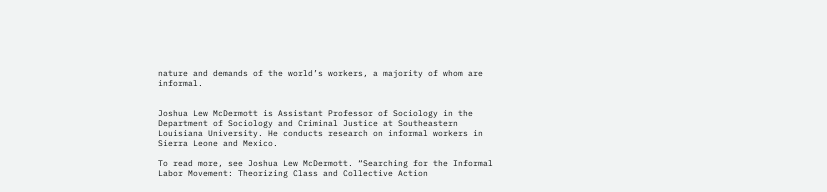nature and demands of the world’s workers, a majority of whom are informal.


Joshua Lew McDermott is Assistant Professor of Sociology in the Department of Sociology and Criminal Justice at Southeastern Louisiana University. He conducts research on informal workers in Sierra Leone and Mexico.

To read more, see Joshua Lew McDermott. “Searching for the Informal Labor Movement: Theorizing Class and Collective Action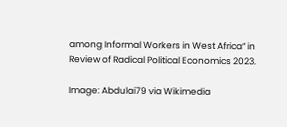among Informal Workers in West Africa” in Review of Radical Political Economics 2023.

Image: Abdulai79 via Wikimedia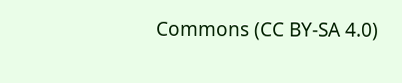Commons (CC BY-SA 4.0)